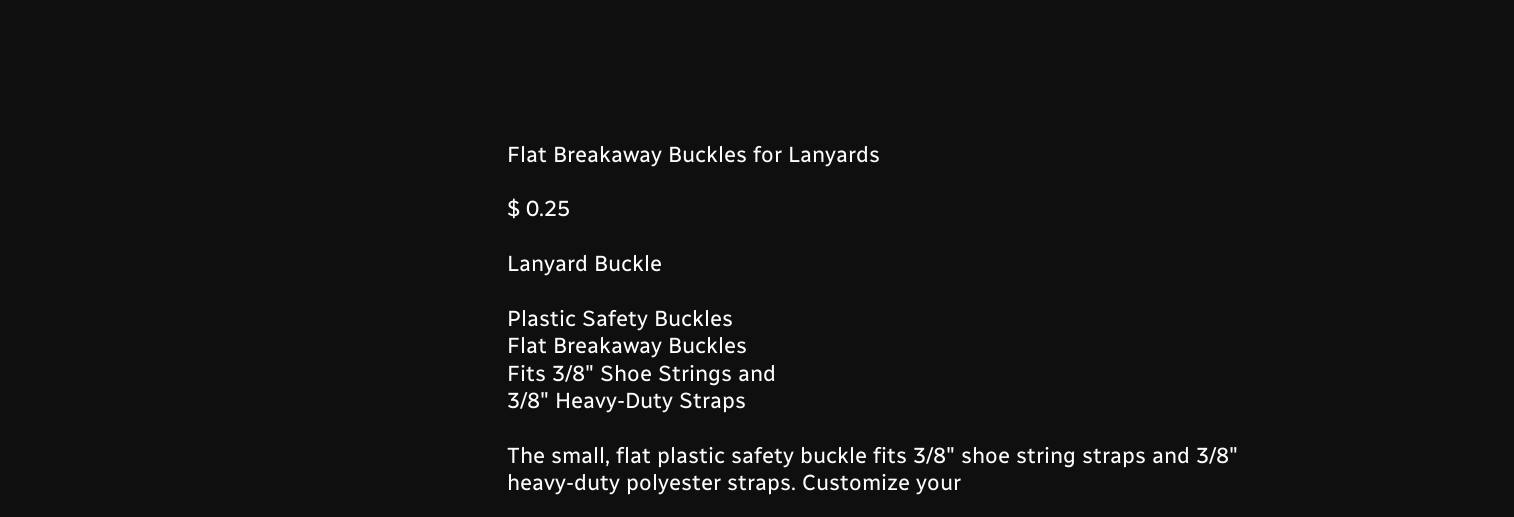Flat Breakaway Buckles for Lanyards

$ 0.25

Lanyard Buckle

Plastic Safety Buckles
Flat Breakaway Buckles
Fits 3/8" Shoe Strings and
3/8" Heavy-Duty Straps

The small, flat plastic safety buckle fits 3/8" shoe string straps and 3/8" heavy-duty polyester straps. Customize your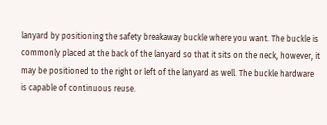lanyard by positioning the safety breakaway buckle where you want. The buckle is commonly placed at the back of the lanyard so that it sits on the neck, however, it may be positioned to the right or left of the lanyard as well. The buckle hardware is capable of continuous reuse.